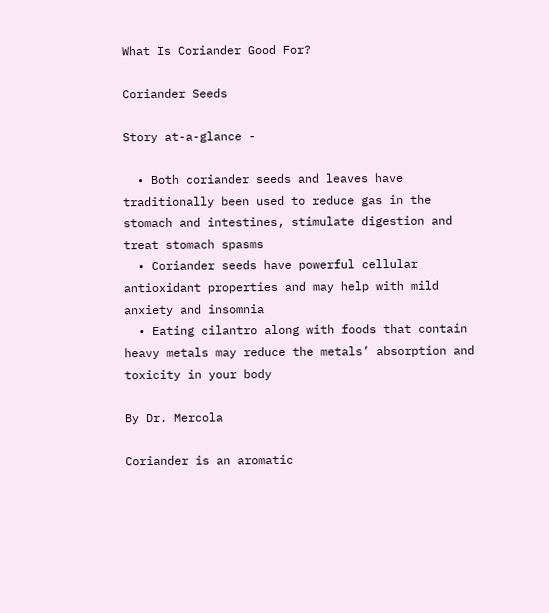What Is Coriander Good For?

Coriander Seeds

Story at-a-glance -

  • Both coriander seeds and leaves have traditionally been used to reduce gas in the stomach and intestines, stimulate digestion and treat stomach spasms
  • Coriander seeds have powerful cellular antioxidant properties and may help with mild anxiety and insomnia
  • Eating cilantro along with foods that contain heavy metals may reduce the metals’ absorption and toxicity in your body

By Dr. Mercola

Coriander is an aromatic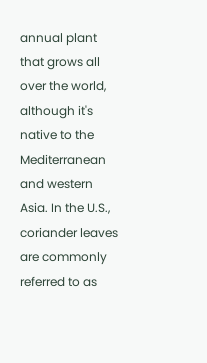annual plant that grows all over the world, although it's native to the Mediterranean and western Asia. In the U.S., coriander leaves are commonly referred to as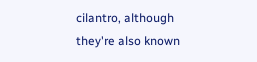cilantro, although they're also known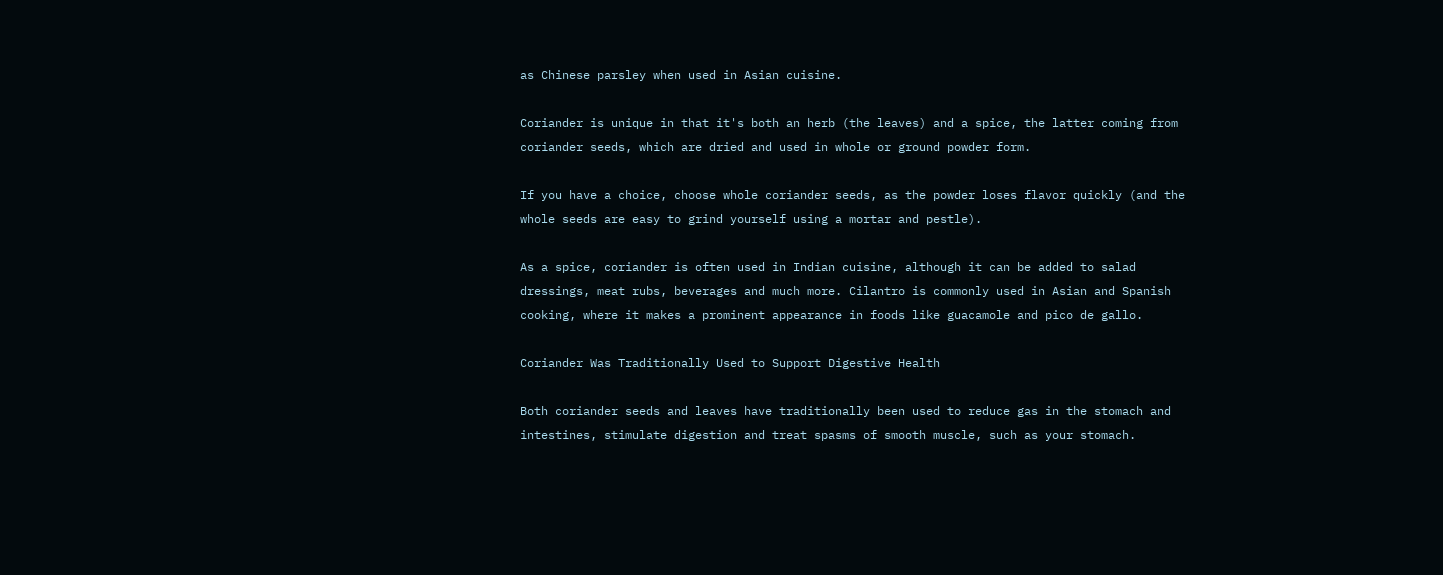as Chinese parsley when used in Asian cuisine.

Coriander is unique in that it's both an herb (the leaves) and a spice, the latter coming from coriander seeds, which are dried and used in whole or ground powder form.

If you have a choice, choose whole coriander seeds, as the powder loses flavor quickly (and the whole seeds are easy to grind yourself using a mortar and pestle).

As a spice, coriander is often used in Indian cuisine, although it can be added to salad dressings, meat rubs, beverages and much more. Cilantro is commonly used in Asian and Spanish cooking, where it makes a prominent appearance in foods like guacamole and pico de gallo.

Coriander Was Traditionally Used to Support Digestive Health

Both coriander seeds and leaves have traditionally been used to reduce gas in the stomach and intestines, stimulate digestion and treat spasms of smooth muscle, such as your stomach.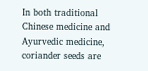In both traditional Chinese medicine and Ayurvedic medicine, coriander seeds are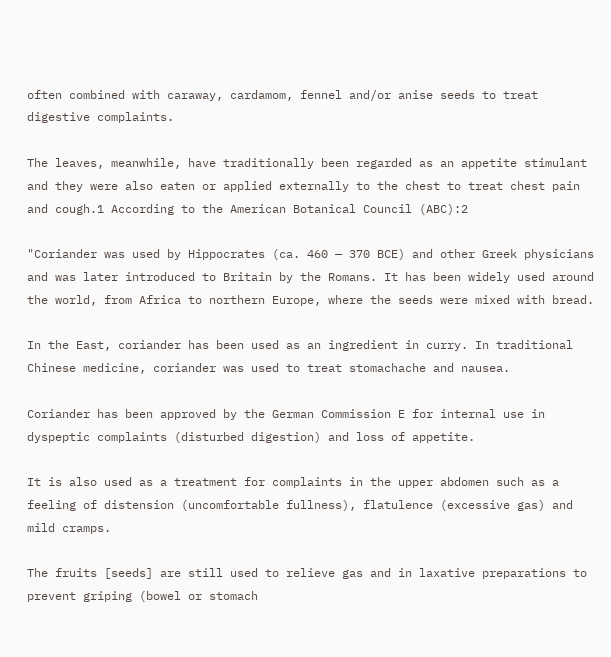often combined with caraway, cardamom, fennel and/or anise seeds to treat digestive complaints.

The leaves, meanwhile, have traditionally been regarded as an appetite stimulant and they were also eaten or applied externally to the chest to treat chest pain and cough.1 According to the American Botanical Council (ABC):2

"Coriander was used by Hippocrates (ca. 460 — 370 BCE) and other Greek physicians and was later introduced to Britain by the Romans. It has been widely used around the world, from Africa to northern Europe, where the seeds were mixed with bread.

In the East, coriander has been used as an ingredient in curry. In traditional Chinese medicine, coriander was used to treat stomachache and nausea.

Coriander has been approved by the German Commission E for internal use in dyspeptic complaints (disturbed digestion) and loss of appetite.

It is also used as a treatment for complaints in the upper abdomen such as a feeling of distension (uncomfortable fullness), flatulence (excessive gas) and mild cramps.

The fruits [seeds] are still used to relieve gas and in laxative preparations to prevent griping (bowel or stomach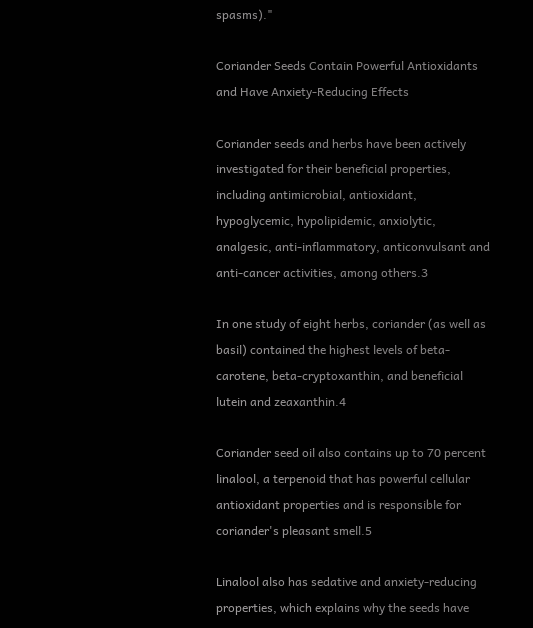spasms)."

Coriander Seeds Contain Powerful Antioxidants and Have Anxiety-Reducing Effects

Coriander seeds and herbs have been actively investigated for their beneficial properties, including antimicrobial, antioxidant, hypoglycemic, hypolipidemic, anxiolytic, analgesic, anti-inflammatory, anticonvulsant and anti-cancer activities, among others.3

In one study of eight herbs, coriander (as well as basil) contained the highest levels of beta-carotene, beta-cryptoxanthin, and beneficial lutein and zeaxanthin.4

Coriander seed oil also contains up to 70 percent linalool, a terpenoid that has powerful cellular antioxidant properties and is responsible for coriander's pleasant smell.5

Linalool also has sedative and anxiety-reducing properties, which explains why the seeds have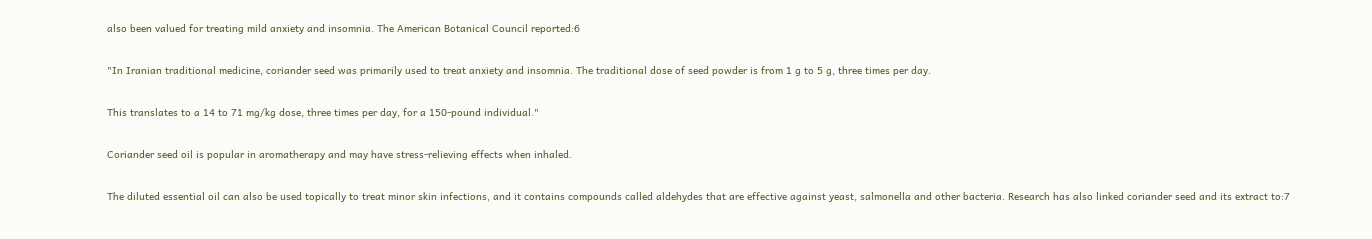also been valued for treating mild anxiety and insomnia. The American Botanical Council reported:6

"In Iranian traditional medicine, coriander seed was primarily used to treat anxiety and insomnia. The traditional dose of seed powder is from 1 g to 5 g, three times per day.

This translates to a 14 to 71 mg/kg dose, three times per day, for a 150-pound individual."

Coriander seed oil is popular in aromatherapy and may have stress-relieving effects when inhaled.

The diluted essential oil can also be used topically to treat minor skin infections, and it contains compounds called aldehydes that are effective against yeast, salmonella and other bacteria. Research has also linked coriander seed and its extract to:7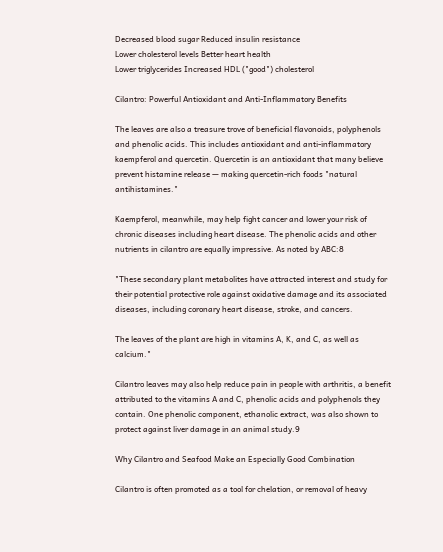Decreased blood sugar Reduced insulin resistance
Lower cholesterol levels Better heart health
Lower triglycerides Increased HDL ("good") cholesterol

Cilantro: Powerful Antioxidant and Anti-Inflammatory Benefits

The leaves are also a treasure trove of beneficial flavonoids, polyphenols and phenolic acids. This includes antioxidant and anti-inflammatory kaempferol and quercetin. Quercetin is an antioxidant that many believe prevent histamine release — making quercetin-rich foods "natural antihistamines."

Kaempferol, meanwhile, may help fight cancer and lower your risk of chronic diseases including heart disease. The phenolic acids and other nutrients in cilantro are equally impressive. As noted by ABC:8

"These secondary plant metabolites have attracted interest and study for their potential protective role against oxidative damage and its associated diseases, including coronary heart disease, stroke, and cancers.

The leaves of the plant are high in vitamins A, K, and C, as well as calcium."

Cilantro leaves may also help reduce pain in people with arthritis, a benefit attributed to the vitamins A and C, phenolic acids and polyphenols they contain. One phenolic component, ethanolic extract, was also shown to protect against liver damage in an animal study.9

Why Cilantro and Seafood Make an Especially Good Combination

Cilantro is often promoted as a tool for chelation, or removal of heavy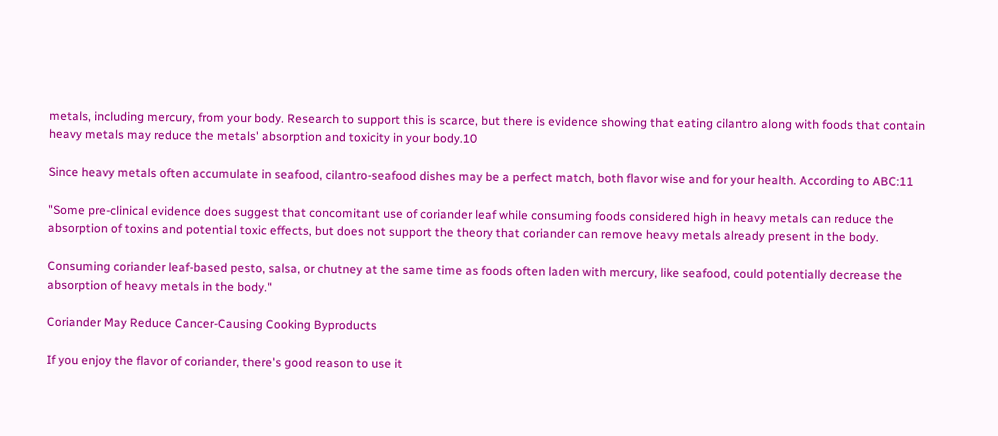metals, including mercury, from your body. Research to support this is scarce, but there is evidence showing that eating cilantro along with foods that contain heavy metals may reduce the metals' absorption and toxicity in your body.10

Since heavy metals often accumulate in seafood, cilantro-seafood dishes may be a perfect match, both flavor wise and for your health. According to ABC:11

"Some pre-clinical evidence does suggest that concomitant use of coriander leaf while consuming foods considered high in heavy metals can reduce the absorption of toxins and potential toxic effects, but does not support the theory that coriander can remove heavy metals already present in the body.

Consuming coriander leaf-based pesto, salsa, or chutney at the same time as foods often laden with mercury, like seafood, could potentially decrease the absorption of heavy metals in the body."

Coriander May Reduce Cancer-Causing Cooking Byproducts

If you enjoy the flavor of coriander, there's good reason to use it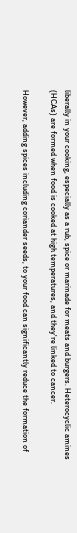liberally in your cooking, especially as a rub, spice or marinade for meats and burgers. Heterocyclic amines (HCAs) are formed when food is cooked at high temperatures, and they're linked to cancer.

However, adding spices including coriander seeds, to your food can significantly reduce the formation of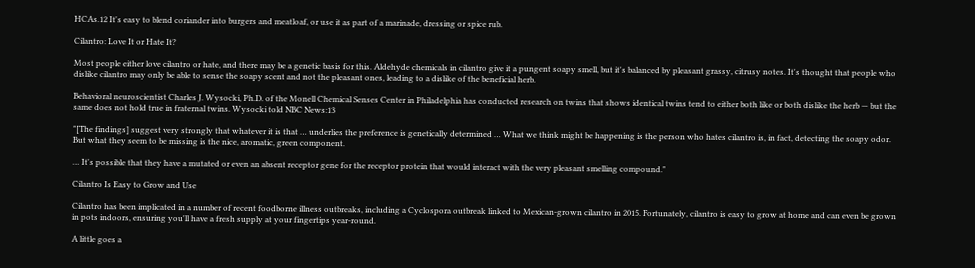HCAs.12 It's easy to blend coriander into burgers and meatloaf, or use it as part of a marinade, dressing or spice rub.

Cilantro: Love It or Hate It?

Most people either love cilantro or hate, and there may be a genetic basis for this. Aldehyde chemicals in cilantro give it a pungent soapy smell, but it's balanced by pleasant grassy, citrusy notes. It's thought that people who dislike cilantro may only be able to sense the soapy scent and not the pleasant ones, leading to a dislike of the beneficial herb.

Behavioral neuroscientist Charles J. Wysocki, Ph.D. of the Monell Chemical Senses Center in Philadelphia has conducted research on twins that shows identical twins tend to either both like or both dislike the herb — but the same does not hold true in fraternal twins. Wysocki told NBC News:13

"[The findings] suggest very strongly that whatever it is that … underlies the preference is genetically determined … What we think might be happening is the person who hates cilantro is, in fact, detecting the soapy odor. But what they seem to be missing is the nice, aromatic, green component.

… It's possible that they have a mutated or even an absent receptor gene for the receptor protein that would interact with the very pleasant smelling compound."

Cilantro Is Easy to Grow and Use

Cilantro has been implicated in a number of recent foodborne illness outbreaks, including a Cyclospora outbreak linked to Mexican-grown cilantro in 2015. Fortunately, cilantro is easy to grow at home and can even be grown in pots indoors, ensuring you'll have a fresh supply at your fingertips year-round.

A little goes a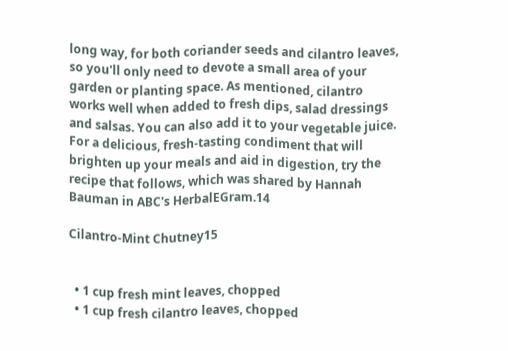long way, for both coriander seeds and cilantro leaves, so you'll only need to devote a small area of your garden or planting space. As mentioned, cilantro works well when added to fresh dips, salad dressings and salsas. You can also add it to your vegetable juice. For a delicious, fresh-tasting condiment that will brighten up your meals and aid in digestion, try the recipe that follows, which was shared by Hannah Bauman in ABC's HerbalEGram.14

Cilantro-Mint Chutney15


  • 1 cup fresh mint leaves, chopped
  • 1 cup fresh cilantro leaves, chopped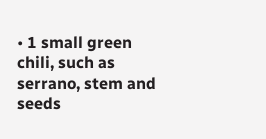• 1 small green chili, such as serrano, stem and seeds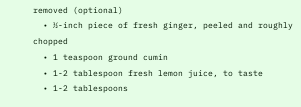removed (optional)
  • ½-inch piece of fresh ginger, peeled and roughly chopped
  • 1 teaspoon ground cumin
  • 1-2 tablespoon fresh lemon juice, to taste
  • 1-2 tablespoons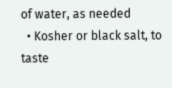of water, as needed
  • Kosher or black salt, to taste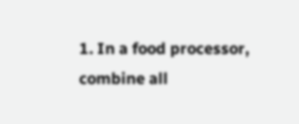1. In a food processor, combine all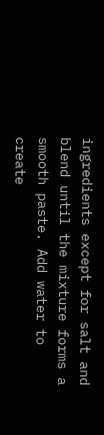ingredients except for salt and blend until the mixture forms a smooth paste. Add water to create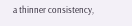a thinner consistency,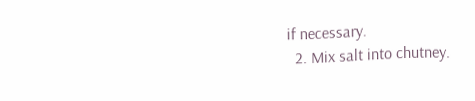if necessary.
  2. Mix salt into chutney.